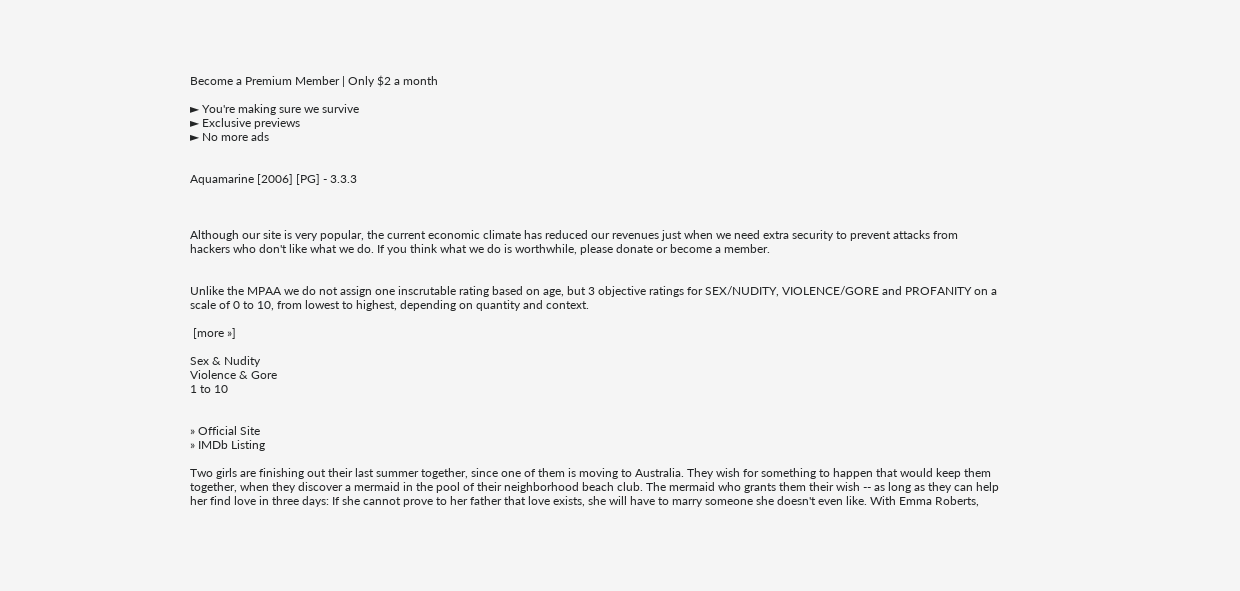Become a Premium Member | Only $2 a month

► You're making sure we survive
► Exclusive previews
► No more ads


Aquamarine [2006] [PG] - 3.3.3



Although our site is very popular, the current economic climate has reduced our revenues just when we need extra security to prevent attacks from hackers who don't like what we do. If you think what we do is worthwhile, please donate or become a member.


Unlike the MPAA we do not assign one inscrutable rating based on age, but 3 objective ratings for SEX/NUDITY, VIOLENCE/GORE and PROFANITY on a scale of 0 to 10, from lowest to highest, depending on quantity and context.

 [more »]

Sex & Nudity
Violence & Gore
1 to 10


» Official Site
» IMDb Listing

Two girls are finishing out their last summer together, since one of them is moving to Australia. They wish for something to happen that would keep them together, when they discover a mermaid in the pool of their neighborhood beach club. The mermaid who grants them their wish -- as long as they can help her find love in three days: If she cannot prove to her father that love exists, she will have to marry someone she doesn't even like. With Emma Roberts,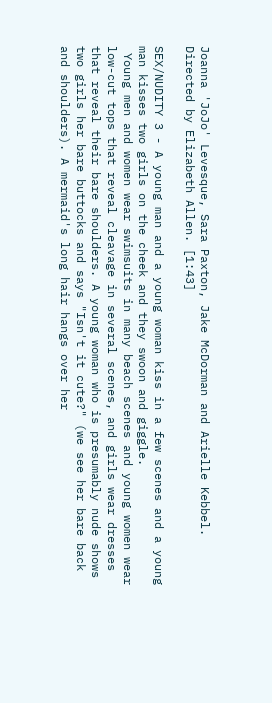Joanna 'JoJo' Levesque, Sara Paxton, Jake McDorman and Arielle Kebbel. Directed by Elizabeth Allen. [1:43]

SEX/NUDITY 3 - A young man and a young woman kiss in a few scenes and a young man kisses two girls on the cheek and they swoon and giggle.
 Young men and women wear swimsuits in many beach scenes and young women wear low-cut tops that reveal cleavage in several scenes, and girls wear dresses that reveal their bare shoulders. A young woman who is presumably nude shows two girls her bare buttocks and says "Isn't it cute?" (we see her bare back and shoulders). A mermaid's long hair hangs over her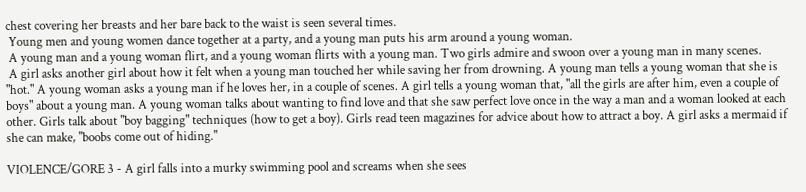chest covering her breasts and her bare back to the waist is seen several times.
 Young men and young women dance together at a party, and a young man puts his arm around a young woman.
 A young man and a young woman flirt, and a young woman flirts with a young man. Two girls admire and swoon over a young man in many scenes.
 A girl asks another girl about how it felt when a young man touched her while saving her from drowning. A young man tells a young woman that she is "hot." A young woman asks a young man if he loves her, in a couple of scenes. A girl tells a young woman that, "all the girls are after him, even a couple of boys" about a young man. A young woman talks about wanting to find love and that she saw perfect love once in the way a man and a woman looked at each other. Girls talk about "boy bagging" techniques (how to get a boy). Girls read teen magazines for advice about how to attract a boy. A girl asks a mermaid if she can make, "boobs come out of hiding."

VIOLENCE/GORE 3 - A girl falls into a murky swimming pool and screams when she sees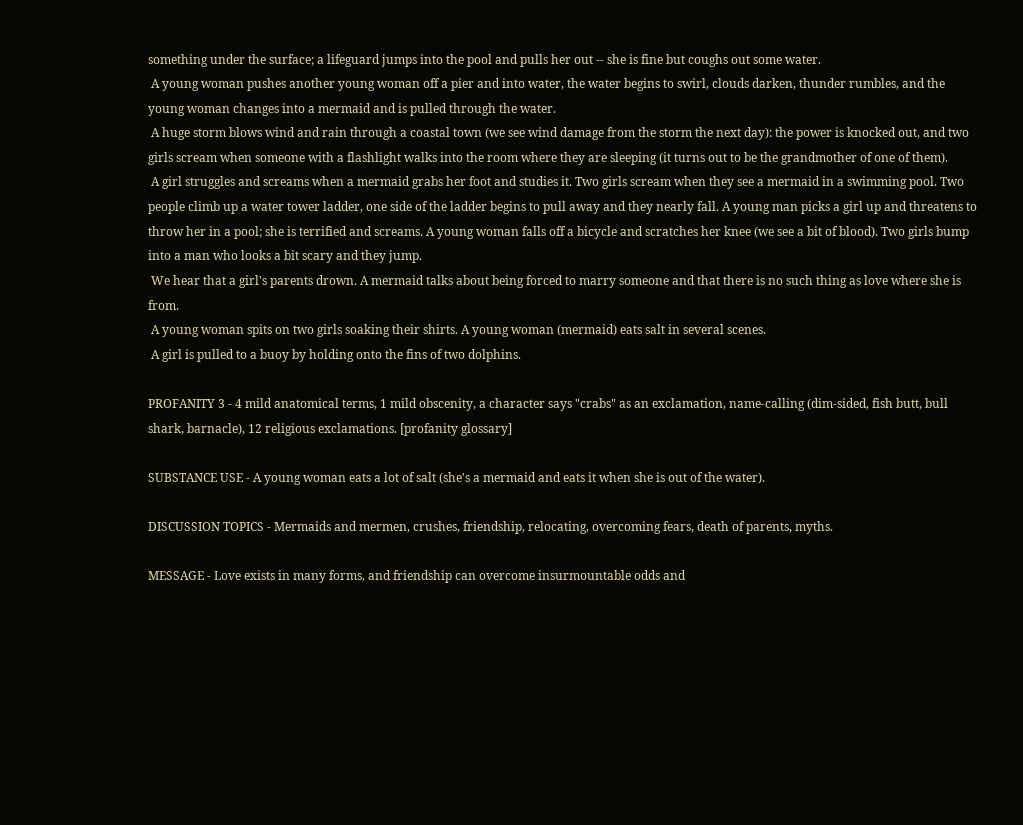something under the surface; a lifeguard jumps into the pool and pulls her out -- she is fine but coughs out some water.
 A young woman pushes another young woman off a pier and into water, the water begins to swirl, clouds darken, thunder rumbles, and the young woman changes into a mermaid and is pulled through the water.
 A huge storm blows wind and rain through a coastal town (we see wind damage from the storm the next day): the power is knocked out, and two girls scream when someone with a flashlight walks into the room where they are sleeping (it turns out to be the grandmother of one of them).
 A girl struggles and screams when a mermaid grabs her foot and studies it. Two girls scream when they see a mermaid in a swimming pool. Two people climb up a water tower ladder, one side of the ladder begins to pull away and they nearly fall. A young man picks a girl up and threatens to throw her in a pool; she is terrified and screams. A young woman falls off a bicycle and scratches her knee (we see a bit of blood). Two girls bump into a man who looks a bit scary and they jump.
 We hear that a girl's parents drown. A mermaid talks about being forced to marry someone and that there is no such thing as love where she is from.
 A young woman spits on two girls soaking their shirts. A young woman (mermaid) eats salt in several scenes.
 A girl is pulled to a buoy by holding onto the fins of two dolphins.

PROFANITY 3 - 4 mild anatomical terms, 1 mild obscenity, a character says "crabs" as an exclamation, name-calling (dim-sided, fish butt, bull shark, barnacle), 12 religious exclamations. [profanity glossary]

SUBSTANCE USE - A young woman eats a lot of salt (she's a mermaid and eats it when she is out of the water).

DISCUSSION TOPICS - Mermaids and mermen, crushes, friendship, relocating, overcoming fears, death of parents, myths.

MESSAGE - Love exists in many forms, and friendship can overcome insurmountable odds and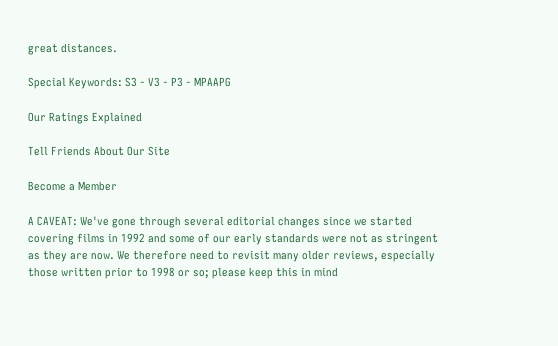great distances.

Special Keywords: S3 - V3 - P3 - MPAAPG

Our Ratings Explained

Tell Friends About Our Site

Become a Member

A CAVEAT: We've gone through several editorial changes since we started covering films in 1992 and some of our early standards were not as stringent as they are now. We therefore need to revisit many older reviews, especially those written prior to 1998 or so; please keep this in mind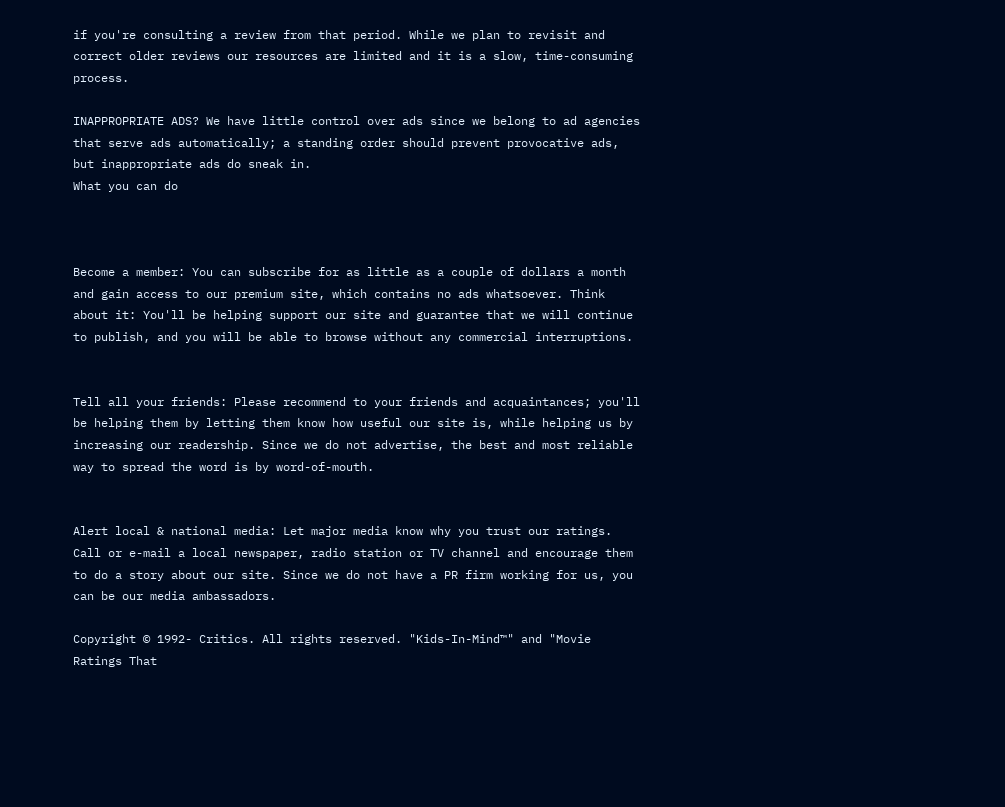if you're consulting a review from that period. While we plan to revisit and correct older reviews our resources are limited and it is a slow, time-consuming process.

INAPPROPRIATE ADS? We have little control over ads since we belong to ad agencies that serve ads automatically; a standing order should prevent provocative ads, but inappropriate ads do sneak in.
What you can do



Become a member: You can subscribe for as little as a couple of dollars a month and gain access to our premium site, which contains no ads whatsoever. Think about it: You'll be helping support our site and guarantee that we will continue to publish, and you will be able to browse without any commercial interruptions.


Tell all your friends: Please recommend to your friends and acquaintances; you'll be helping them by letting them know how useful our site is, while helping us by increasing our readership. Since we do not advertise, the best and most reliable way to spread the word is by word-of-mouth.


Alert local & national media: Let major media know why you trust our ratings. Call or e-mail a local newspaper, radio station or TV channel and encourage them to do a story about our site. Since we do not have a PR firm working for us, you can be our media ambassadors.

Copyright © 1992- Critics. All rights reserved. "Kids-In-Mind™" and "Movie Ratings That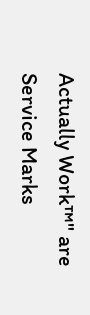Actually Work™" are Service Marks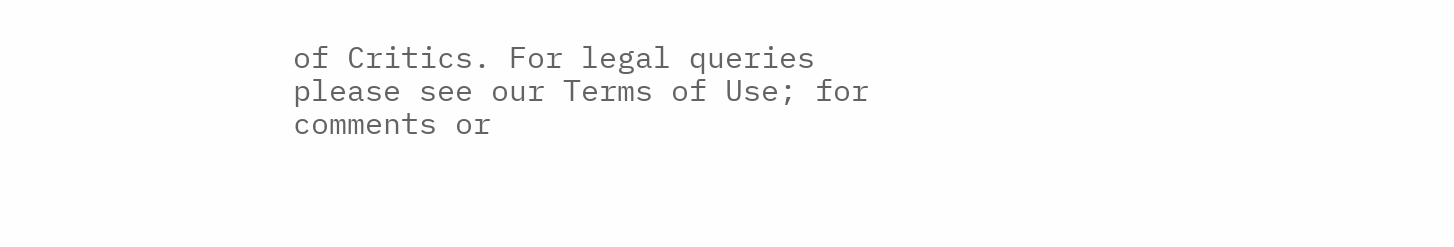of Critics. For legal queries please see our Terms of Use; for comments or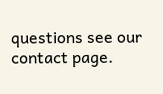questions see our contact page.